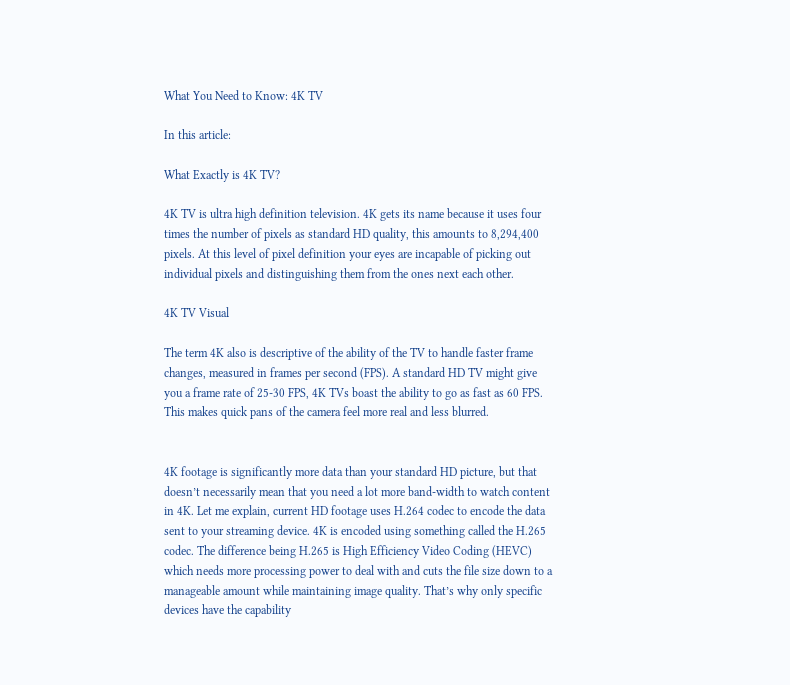What You Need to Know: 4K TV

In this article:

What Exactly is 4K TV?

4K TV is ultra high definition television. 4K gets its name because it uses four times the number of pixels as standard HD quality, this amounts to 8,294,400 pixels. At this level of pixel definition your eyes are incapable of picking out individual pixels and distinguishing them from the ones next each other.

4K TV Visual

The term 4K also is descriptive of the ability of the TV to handle faster frame changes, measured in frames per second (FPS). A standard HD TV might give you a frame rate of 25-30 FPS, 4K TVs boast the ability to go as fast as 60 FPS. This makes quick pans of the camera feel more real and less blurred.


4K footage is significantly more data than your standard HD picture, but that doesn’t necessarily mean that you need a lot more band-width to watch content in 4K. Let me explain, current HD footage uses H.264 codec to encode the data sent to your streaming device. 4K is encoded using something called the H.265 codec. The difference being H.265 is High Efficiency Video Coding (HEVC) which needs more processing power to deal with and cuts the file size down to a manageable amount while maintaining image quality. That’s why only specific devices have the capability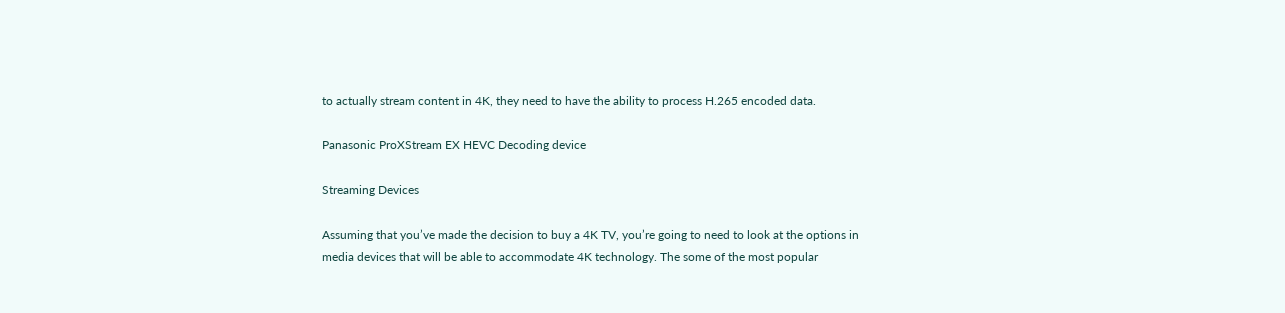to actually stream content in 4K, they need to have the ability to process H.265 encoded data.

Panasonic ProXStream EX HEVC Decoding device

Streaming Devices

Assuming that you’ve made the decision to buy a 4K TV, you’re going to need to look at the options in media devices that will be able to accommodate 4K technology. The some of the most popular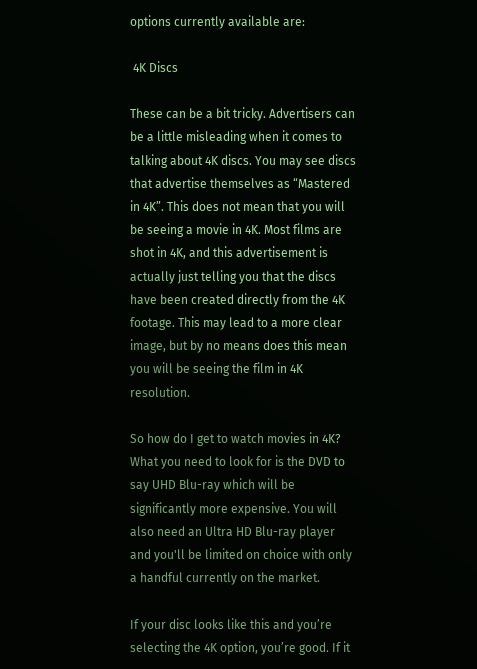options currently available are:

 4K Discs

These can be a bit tricky. Advertisers can be a little misleading when it comes to talking about 4K discs. You may see discs that advertise themselves as “Mastered in 4K”. This does not mean that you will be seeing a movie in 4K. Most films are shot in 4K, and this advertisement is actually just telling you that the discs have been created directly from the 4K footage. This may lead to a more clear image, but by no means does this mean you will be seeing the film in 4K resolution.

So how do I get to watch movies in 4K? What you need to look for is the DVD to say UHD Blu-ray which will be significantly more expensive. You will also need an Ultra HD Blu-ray player and you'll be limited on choice with only a handful currently on the market.

If your disc looks like this and you’re selecting the 4K option, you’re good. If it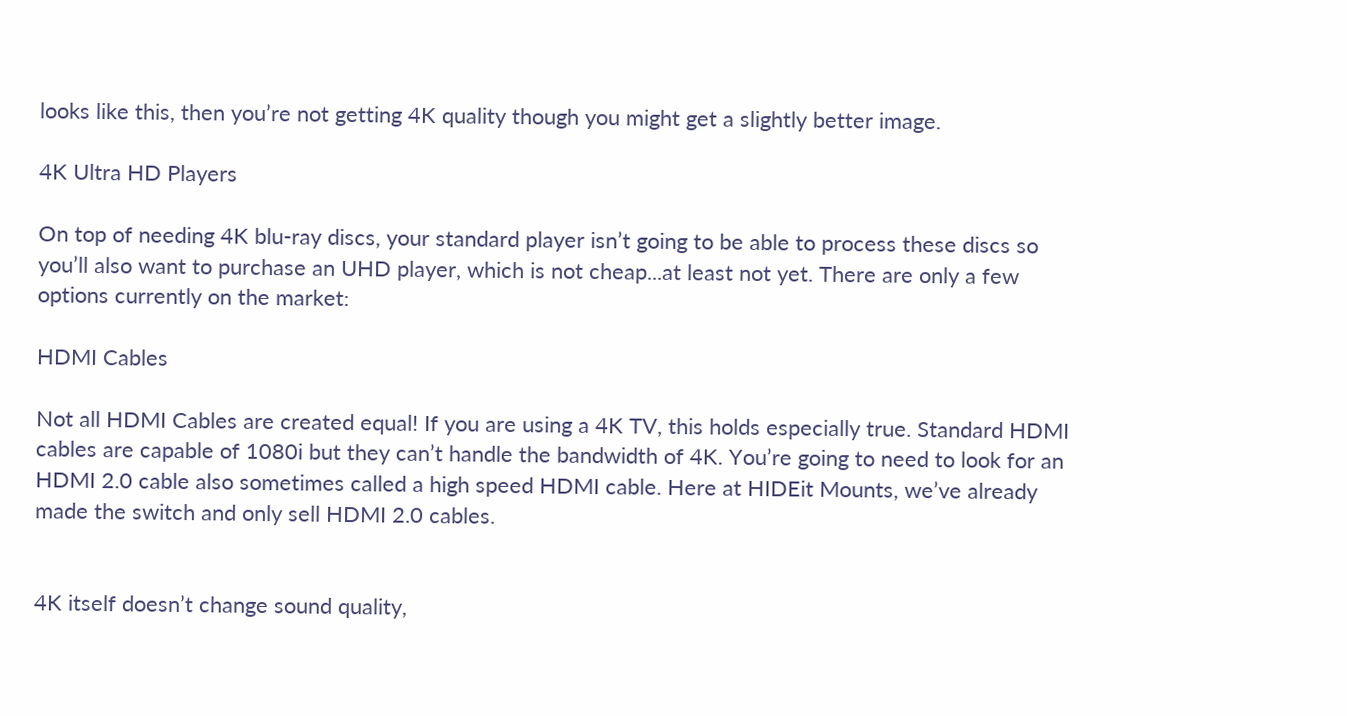looks like this, then you’re not getting 4K quality though you might get a slightly better image.

4K Ultra HD Players

On top of needing 4K blu-ray discs, your standard player isn’t going to be able to process these discs so you’ll also want to purchase an UHD player, which is not cheap...at least not yet. There are only a few options currently on the market:

HDMI Cables

Not all HDMI Cables are created equal! If you are using a 4K TV, this holds especially true. Standard HDMI cables are capable of 1080i but they can’t handle the bandwidth of 4K. You’re going to need to look for an HDMI 2.0 cable also sometimes called a high speed HDMI cable. Here at HIDEit Mounts, we’ve already made the switch and only sell HDMI 2.0 cables.


4K itself doesn’t change sound quality,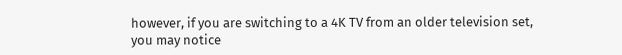however, if you are switching to a 4K TV from an older television set, you may notice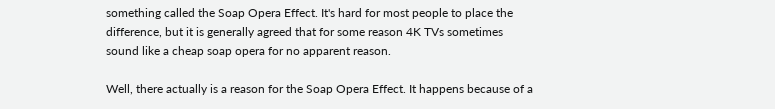something called the Soap Opera Effect. It's hard for most people to place the difference, but it is generally agreed that for some reason 4K TVs sometimes sound like a cheap soap opera for no apparent reason.

Well, there actually is a reason for the Soap Opera Effect. It happens because of a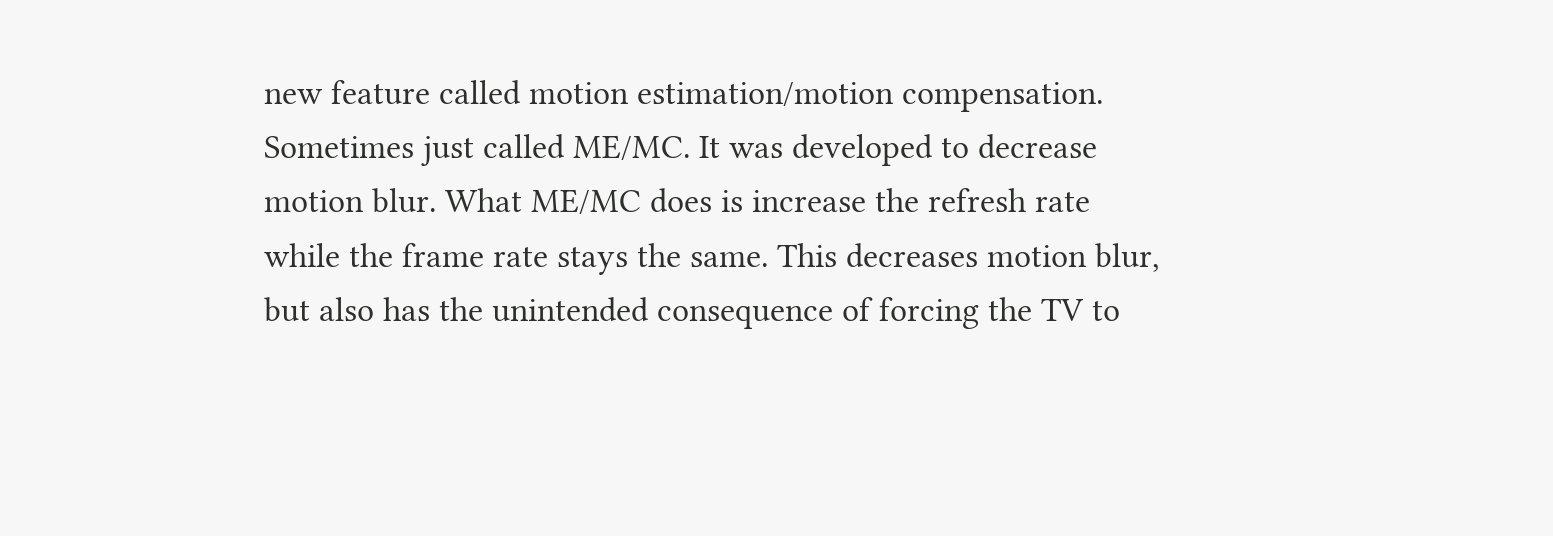new feature called motion estimation/motion compensation. Sometimes just called ME/MC. It was developed to decrease motion blur. What ME/MC does is increase the refresh rate while the frame rate stays the same. This decreases motion blur, but also has the unintended consequence of forcing the TV to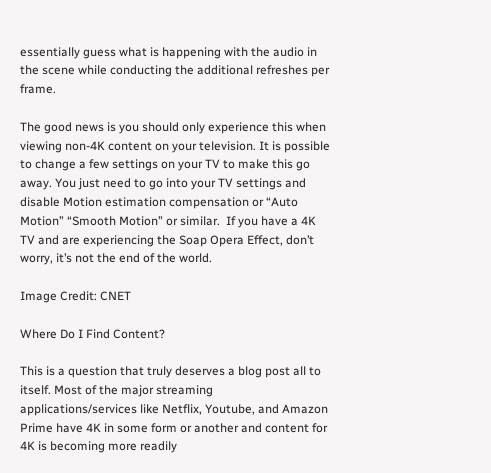essentially guess what is happening with the audio in the scene while conducting the additional refreshes per frame.

The good news is you should only experience this when viewing non-4K content on your television. It is possible to change a few settings on your TV to make this go away. You just need to go into your TV settings and disable Motion estimation compensation or “Auto Motion” “Smooth Motion” or similar.  If you have a 4K TV and are experiencing the Soap Opera Effect, don’t worry, it’s not the end of the world.

Image Credit: CNET

Where Do I Find Content?

This is a question that truly deserves a blog post all to itself. Most of the major streaming applications/services like Netflix, Youtube, and Amazon Prime have 4K in some form or another and content for 4K is becoming more readily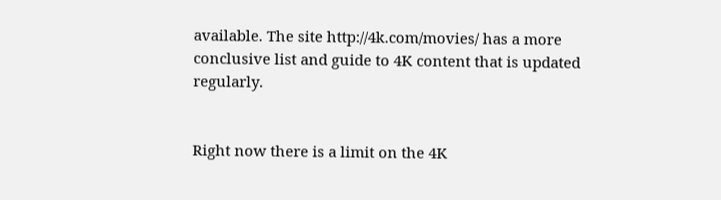available. The site http://4k.com/movies/ has a more conclusive list and guide to 4K content that is updated regularly.


Right now there is a limit on the 4K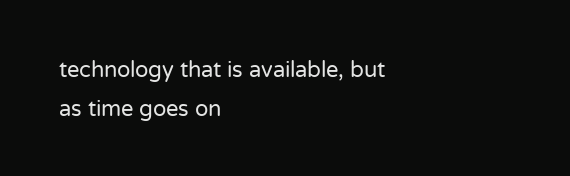technology that is available, but as time goes on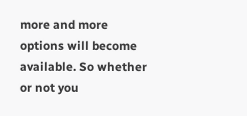more and more options will become available. So whether or not you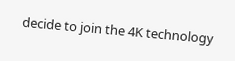decide to join the 4K technology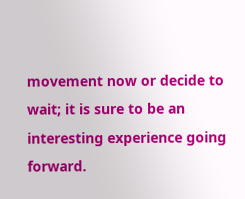movement now or decide to wait; it is sure to be an interesting experience going forward.